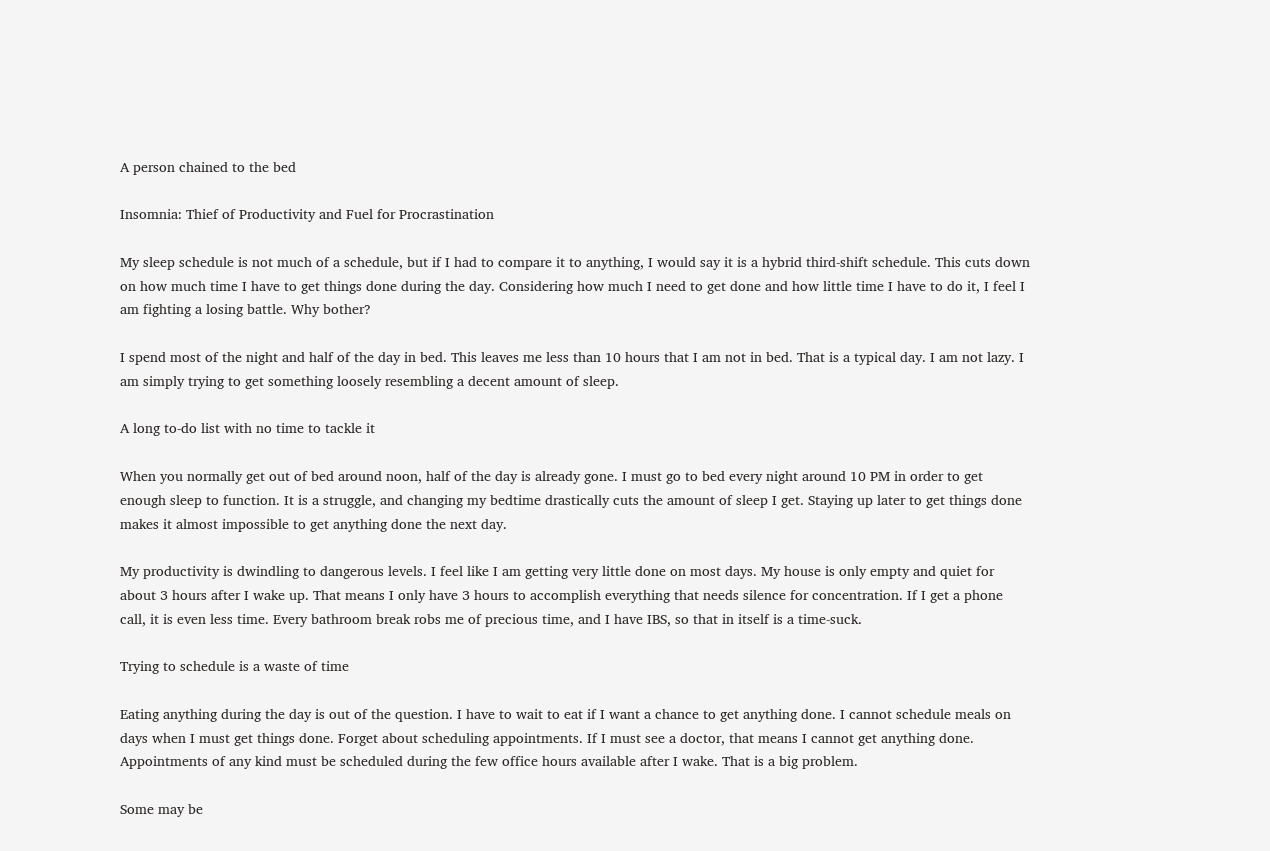A person chained to the bed

Insomnia: Thief of Productivity and Fuel for Procrastination

My sleep schedule is not much of a schedule, but if I had to compare it to anything, I would say it is a hybrid third-shift schedule. This cuts down on how much time I have to get things done during the day. Considering how much I need to get done and how little time I have to do it, I feel I am fighting a losing battle. Why bother?

I spend most of the night and half of the day in bed. This leaves me less than 10 hours that I am not in bed. That is a typical day. I am not lazy. I am simply trying to get something loosely resembling a decent amount of sleep.

A long to-do list with no time to tackle it

When you normally get out of bed around noon, half of the day is already gone. I must go to bed every night around 10 PM in order to get enough sleep to function. It is a struggle, and changing my bedtime drastically cuts the amount of sleep I get. Staying up later to get things done makes it almost impossible to get anything done the next day.

My productivity is dwindling to dangerous levels. I feel like I am getting very little done on most days. My house is only empty and quiet for about 3 hours after I wake up. That means I only have 3 hours to accomplish everything that needs silence for concentration. If I get a phone call, it is even less time. Every bathroom break robs me of precious time, and I have IBS, so that in itself is a time-suck.

Trying to schedule is a waste of time

Eating anything during the day is out of the question. I have to wait to eat if I want a chance to get anything done. I cannot schedule meals on days when I must get things done. Forget about scheduling appointments. If I must see a doctor, that means I cannot get anything done. Appointments of any kind must be scheduled during the few office hours available after I wake. That is a big problem.

Some may be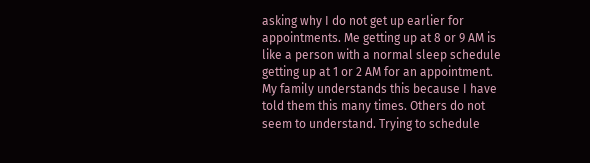asking why I do not get up earlier for appointments. Me getting up at 8 or 9 AM is like a person with a normal sleep schedule getting up at 1 or 2 AM for an appointment. My family understands this because I have told them this many times. Others do not seem to understand. Trying to schedule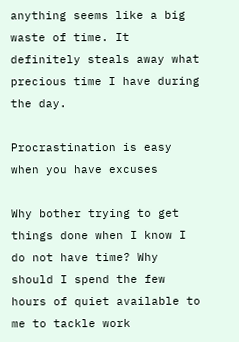anything seems like a big waste of time. It definitely steals away what precious time I have during the day.

Procrastination is easy when you have excuses

Why bother trying to get things done when I know I do not have time? Why should I spend the few hours of quiet available to me to tackle work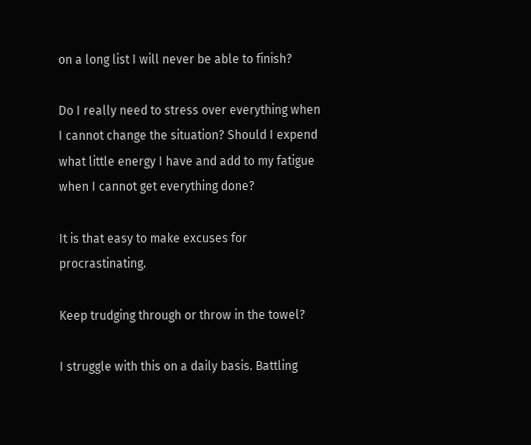on a long list I will never be able to finish?

Do I really need to stress over everything when I cannot change the situation? Should I expend what little energy I have and add to my fatigue when I cannot get everything done?

It is that easy to make excuses for procrastinating.

Keep trudging through or throw in the towel?

I struggle with this on a daily basis. Battling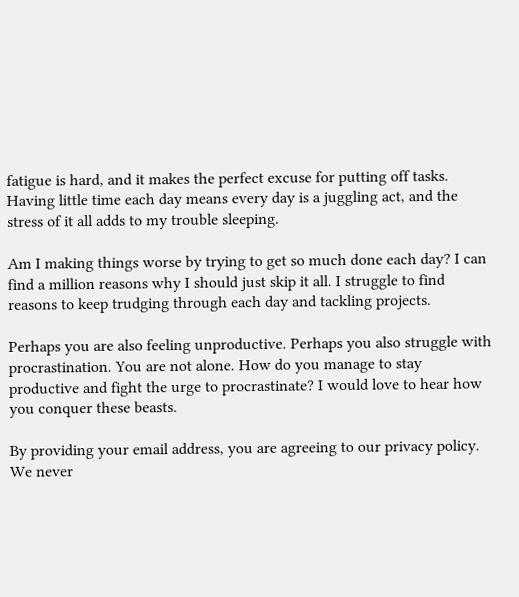fatigue is hard, and it makes the perfect excuse for putting off tasks. Having little time each day means every day is a juggling act, and the stress of it all adds to my trouble sleeping.

Am I making things worse by trying to get so much done each day? I can find a million reasons why I should just skip it all. I struggle to find reasons to keep trudging through each day and tackling projects.

Perhaps you are also feeling unproductive. Perhaps you also struggle with procrastination. You are not alone. How do you manage to stay productive and fight the urge to procrastinate? I would love to hear how you conquer these beasts.

By providing your email address, you are agreeing to our privacy policy. We never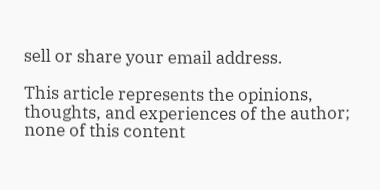sell or share your email address.

This article represents the opinions, thoughts, and experiences of the author; none of this content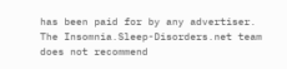has been paid for by any advertiser. The Insomnia.Sleep-Disorders.net team does not recommend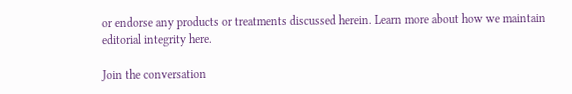or endorse any products or treatments discussed herein. Learn more about how we maintain editorial integrity here.

Join the conversation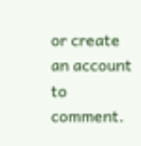or create an account to comment.